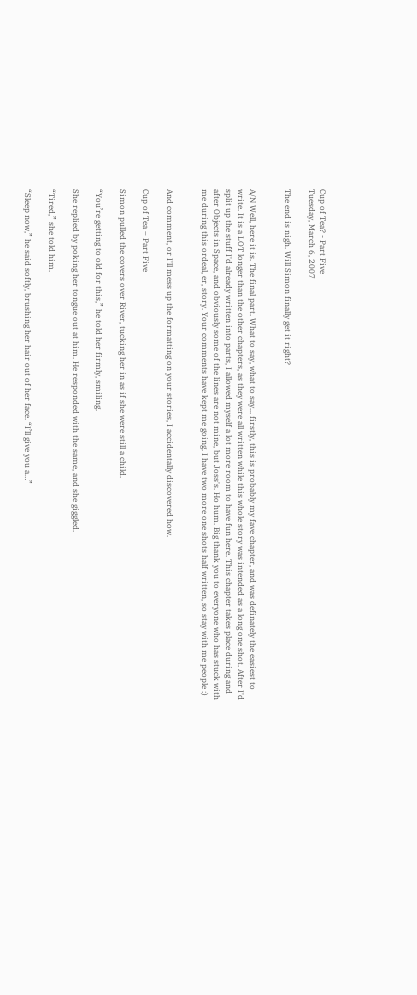Cup of Tea? - Part Five
Tuesday, March 6, 2007

The end is nigh. Will Simon finally get it right?


A/N Well, here it is. The final part. What to say, what to say... firstly, this is probably my fave chapter, and was definately the easiest to write. It is a LOT longer than the other chapters, as they were all written while this whole story was intended as a long one shot. After I'd split up the stuff I'd already written into parts, I allowed myself a lot more room to have fun here. This chapter takes place during and after Objects in Space, and obviously some of the lines are not mine, but Joss's. Ho hum. Big thank you to everyone who has stuck with me during this ordeal, er, story. Your comments have kept me going. I have two more one shots half written, so stay with me people :)


And comment, or I'll mess up the formatting on your stories, I accidentally discovered how.

Cup of Tea – Part Five

Simon pulled the covers over River, tucking her in as if she were still a child.

“You’re getting to old for this,” he told her firmly, smiling.

She replied by poking her tongue out at him. He responded with the same, and she giggled.

“Tired,” she told him.

“Sleep now,” he said softly, brushing her hair out of her face. “I’ll give you a…”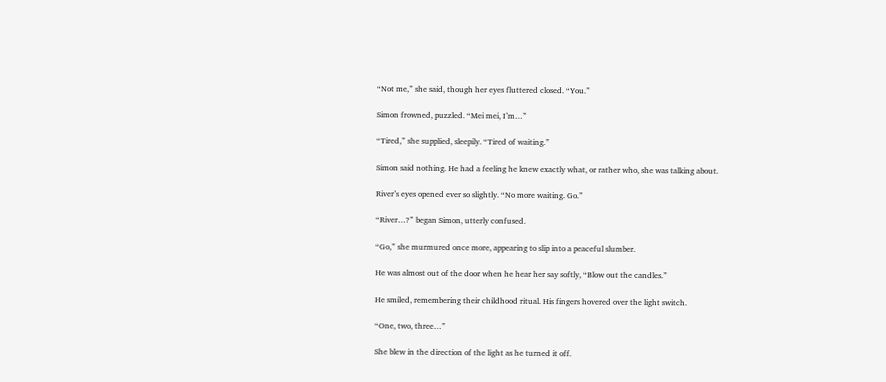“Not me,” she said, though her eyes fluttered closed. “You.”

Simon frowned, puzzled. “Mei mei, I’m…”

“Tired,” she supplied, sleepily. “Tired of waiting.”

Simon said nothing. He had a feeling he knew exactly what, or rather who, she was talking about.

River’s eyes opened ever so slightly. “No more waiting. Go.”

“River…?” began Simon, utterly confused.

“Go,” she murmured once more, appearing to slip into a peaceful slumber.

He was almost out of the door when he hear her say softly, “Blow out the candles.”

He smiled, remembering their childhood ritual. His fingers hovered over the light switch.

“One, two, three…”

She blew in the direction of the light as he turned it off.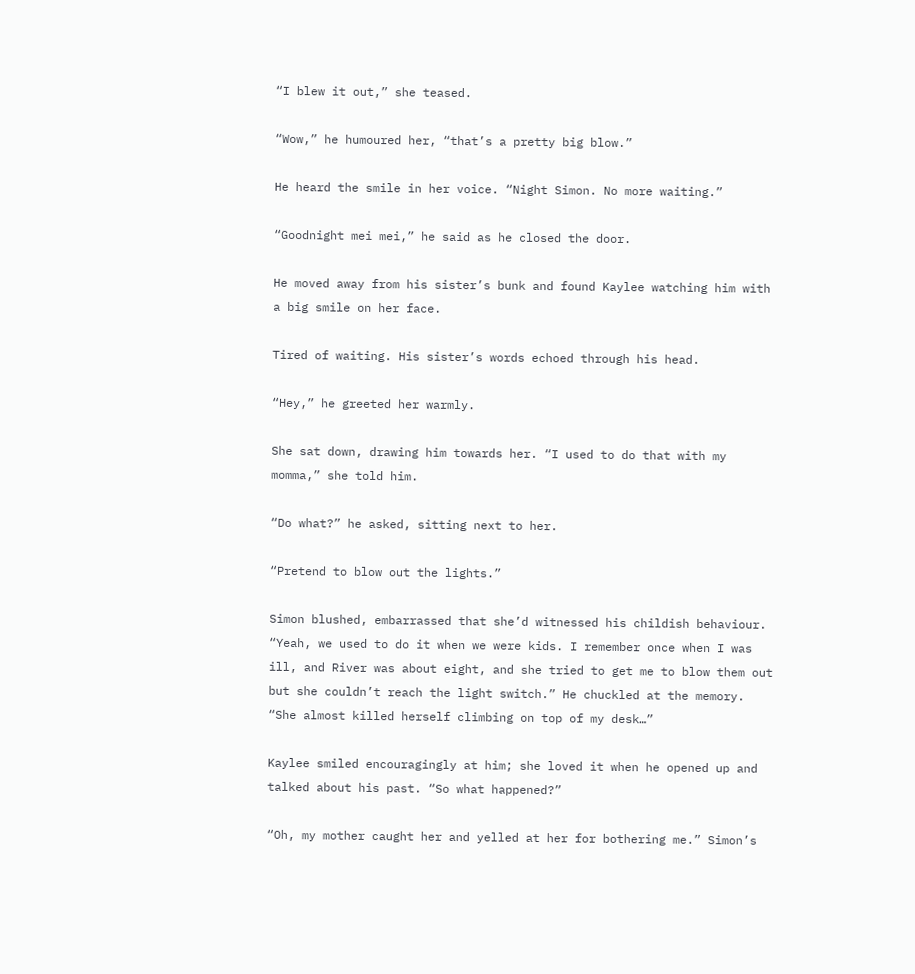“I blew it out,” she teased.

“Wow,” he humoured her, “that’s a pretty big blow.”

He heard the smile in her voice. “Night Simon. No more waiting.”

“Goodnight mei mei,” he said as he closed the door.

He moved away from his sister’s bunk and found Kaylee watching him with a big smile on her face.

Tired of waiting. His sister’s words echoed through his head.

“Hey,” he greeted her warmly.

She sat down, drawing him towards her. “I used to do that with my momma,” she told him.

“Do what?” he asked, sitting next to her.

“Pretend to blow out the lights.”

Simon blushed, embarrassed that she’d witnessed his childish behaviour. “Yeah, we used to do it when we were kids. I remember once when I was ill, and River was about eight, and she tried to get me to blow them out but she couldn’t reach the light switch.” He chuckled at the memory. “She almost killed herself climbing on top of my desk…”

Kaylee smiled encouragingly at him; she loved it when he opened up and talked about his past. “So what happened?”

“Oh, my mother caught her and yelled at her for bothering me.” Simon’s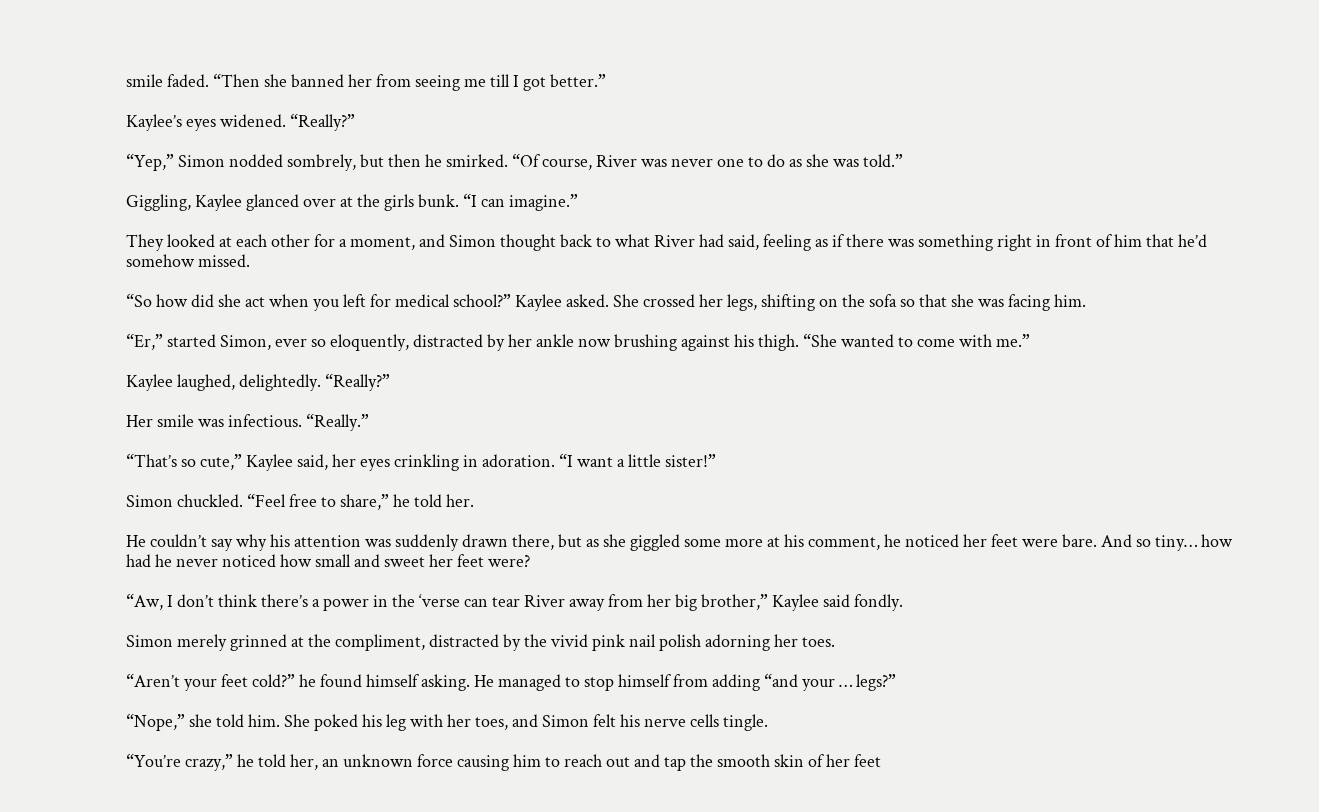smile faded. “Then she banned her from seeing me till I got better.”

Kaylee’s eyes widened. “Really?”

“Yep,” Simon nodded sombrely, but then he smirked. “Of course, River was never one to do as she was told.”

Giggling, Kaylee glanced over at the girls bunk. “I can imagine.”

They looked at each other for a moment, and Simon thought back to what River had said, feeling as if there was something right in front of him that he’d somehow missed.

“So how did she act when you left for medical school?” Kaylee asked. She crossed her legs, shifting on the sofa so that she was facing him.

“Er,” started Simon, ever so eloquently, distracted by her ankle now brushing against his thigh. “She wanted to come with me.”

Kaylee laughed, delightedly. “Really?”

Her smile was infectious. “Really.”

“That’s so cute,” Kaylee said, her eyes crinkling in adoration. “I want a little sister!”

Simon chuckled. “Feel free to share,” he told her.

He couldn’t say why his attention was suddenly drawn there, but as she giggled some more at his comment, he noticed her feet were bare. And so tiny… how had he never noticed how small and sweet her feet were?

“Aw, I don’t think there’s a power in the ‘verse can tear River away from her big brother,” Kaylee said fondly.

Simon merely grinned at the compliment, distracted by the vivid pink nail polish adorning her toes.

“Aren’t your feet cold?” he found himself asking. He managed to stop himself from adding “and your … legs?”

“Nope,” she told him. She poked his leg with her toes, and Simon felt his nerve cells tingle.

“You’re crazy,” he told her, an unknown force causing him to reach out and tap the smooth skin of her feet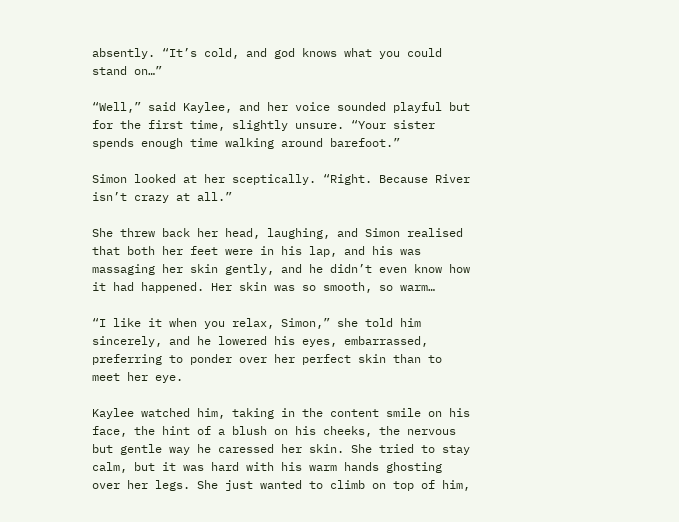absently. “It’s cold, and god knows what you could stand on…”

“Well,” said Kaylee, and her voice sounded playful but for the first time, slightly unsure. “Your sister spends enough time walking around barefoot.”

Simon looked at her sceptically. “Right. Because River isn’t crazy at all.”

She threw back her head, laughing, and Simon realised that both her feet were in his lap, and his was massaging her skin gently, and he didn’t even know how it had happened. Her skin was so smooth, so warm…

“I like it when you relax, Simon,” she told him sincerely, and he lowered his eyes, embarrassed, preferring to ponder over her perfect skin than to meet her eye.

Kaylee watched him, taking in the content smile on his face, the hint of a blush on his cheeks, the nervous but gentle way he caressed her skin. She tried to stay calm, but it was hard with his warm hands ghosting over her legs. She just wanted to climb on top of him,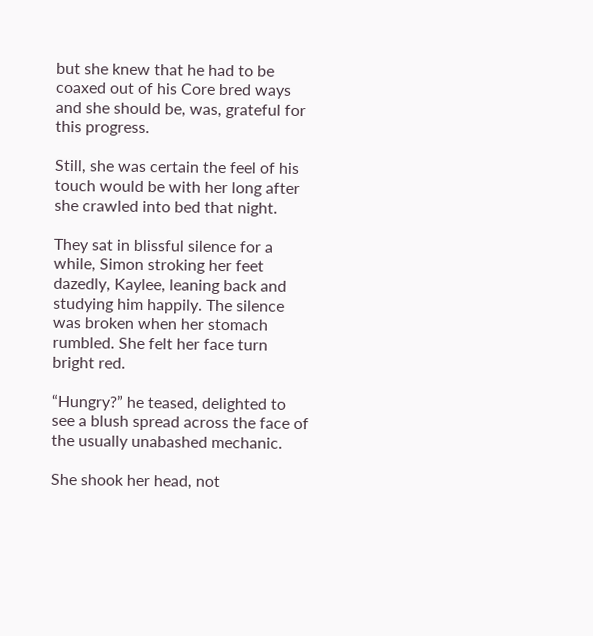but she knew that he had to be coaxed out of his Core bred ways and she should be, was, grateful for this progress.

Still, she was certain the feel of his touch would be with her long after she crawled into bed that night.

They sat in blissful silence for a while, Simon stroking her feet dazedly, Kaylee, leaning back and studying him happily. The silence was broken when her stomach rumbled. She felt her face turn bright red.

“Hungry?” he teased, delighted to see a blush spread across the face of the usually unabashed mechanic.

She shook her head, not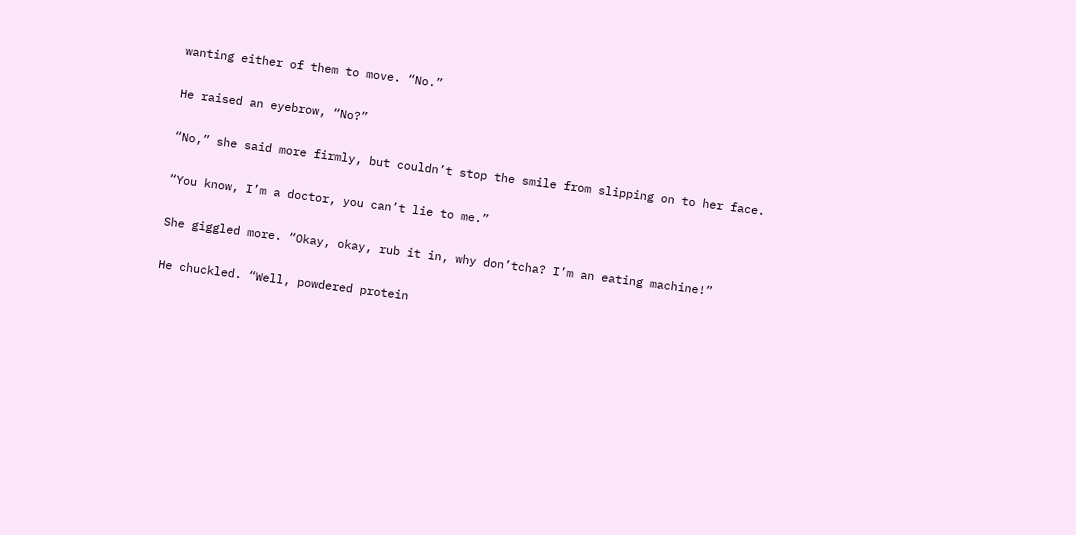wanting either of them to move. “No.”

He raised an eyebrow, “No?”

“No,” she said more firmly, but couldn’t stop the smile from slipping on to her face.

“You know, I’m a doctor, you can’t lie to me.”

She giggled more. “Okay, okay, rub it in, why don’tcha? I’m an eating machine!”

He chuckled. “Well, powdered protein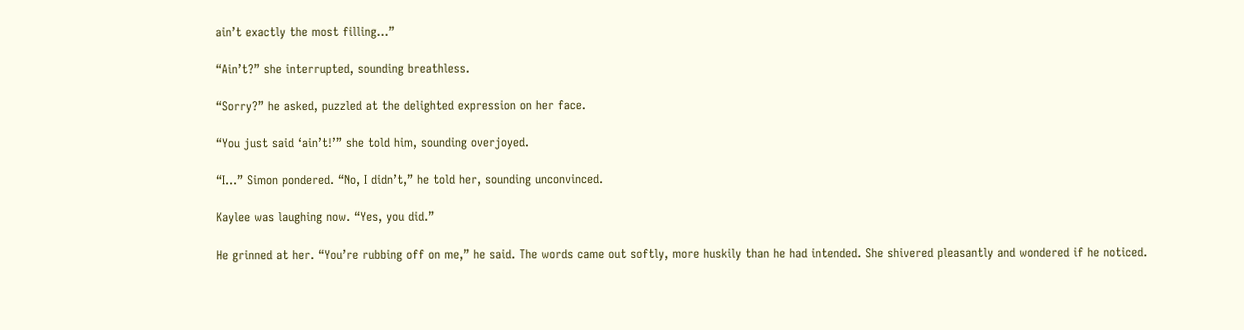ain’t exactly the most filling…”

“Ain’t?” she interrupted, sounding breathless.

“Sorry?” he asked, puzzled at the delighted expression on her face.

“You just said ‘ain’t!’” she told him, sounding overjoyed.

“I…” Simon pondered. “No, I didn’t,” he told her, sounding unconvinced.

Kaylee was laughing now. “Yes, you did.”

He grinned at her. “You’re rubbing off on me,” he said. The words came out softly, more huskily than he had intended. She shivered pleasantly and wondered if he noticed.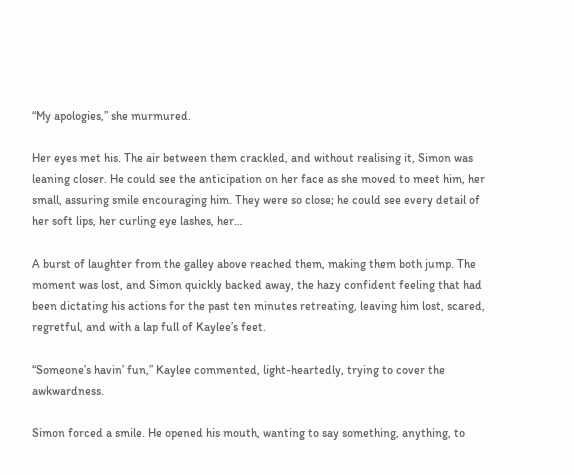“My apologies,” she murmured.

Her eyes met his. The air between them crackled, and without realising it, Simon was leaning closer. He could see the anticipation on her face as she moved to meet him, her small, assuring smile encouraging him. They were so close; he could see every detail of her soft lips, her curling eye lashes, her…

A burst of laughter from the galley above reached them, making them both jump. The moment was lost, and Simon quickly backed away, the hazy confident feeling that had been dictating his actions for the past ten minutes retreating, leaving him lost, scared, regretful, and with a lap full of Kaylee’s feet.

“Someone’s havin’ fun,” Kaylee commented, light-heartedly, trying to cover the awkwardness.

Simon forced a smile. He opened his mouth, wanting to say something, anything, to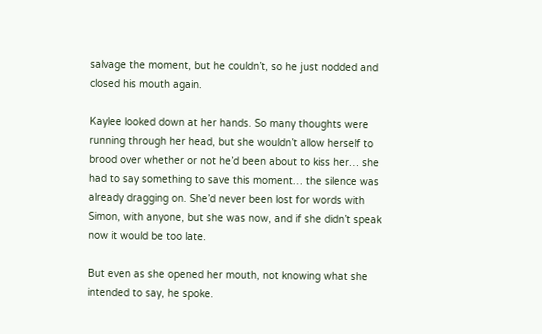salvage the moment, but he couldn’t, so he just nodded and closed his mouth again.

Kaylee looked down at her hands. So many thoughts were running through her head, but she wouldn’t allow herself to brood over whether or not he’d been about to kiss her… she had to say something to save this moment… the silence was already dragging on. She’d never been lost for words with Simon, with anyone, but she was now, and if she didn’t speak now it would be too late.

But even as she opened her mouth, not knowing what she intended to say, he spoke.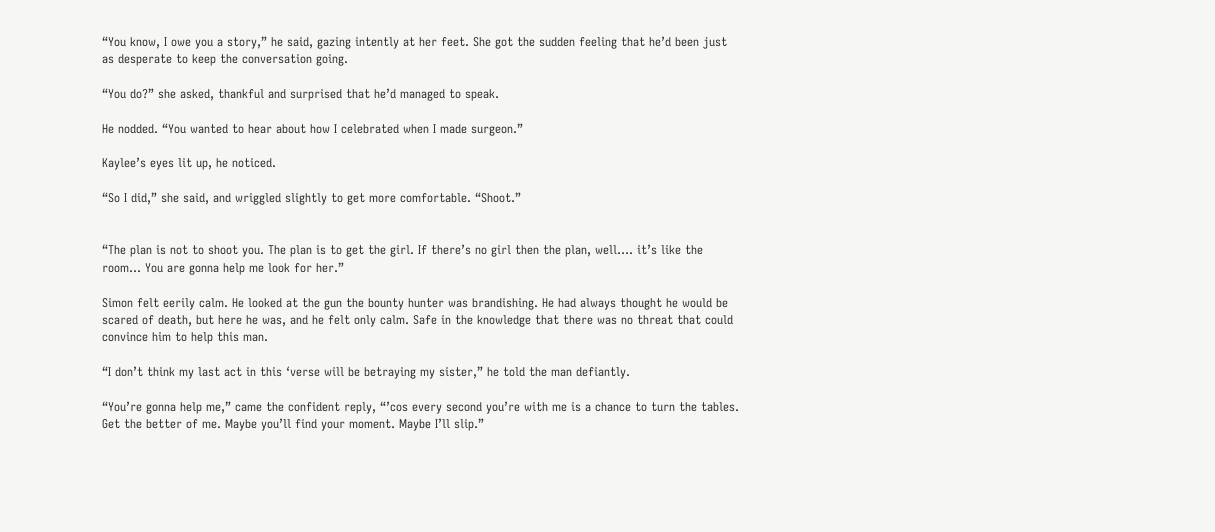“You know, I owe you a story,” he said, gazing intently at her feet. She got the sudden feeling that he’d been just as desperate to keep the conversation going.

“You do?” she asked, thankful and surprised that he’d managed to speak.

He nodded. “You wanted to hear about how I celebrated when I made surgeon.”

Kaylee’s eyes lit up, he noticed.

“So I did,” she said, and wriggled slightly to get more comfortable. “Shoot.”


“The plan is not to shoot you. The plan is to get the girl. If there’s no girl then the plan, well…. it’s like the room... You are gonna help me look for her.”

Simon felt eerily calm. He looked at the gun the bounty hunter was brandishing. He had always thought he would be scared of death, but here he was, and he felt only calm. Safe in the knowledge that there was no threat that could convince him to help this man.

“I don’t think my last act in this ‘verse will be betraying my sister,” he told the man defiantly.

“You’re gonna help me,” came the confident reply, “’cos every second you’re with me is a chance to turn the tables. Get the better of me. Maybe you’ll find your moment. Maybe I’ll slip.”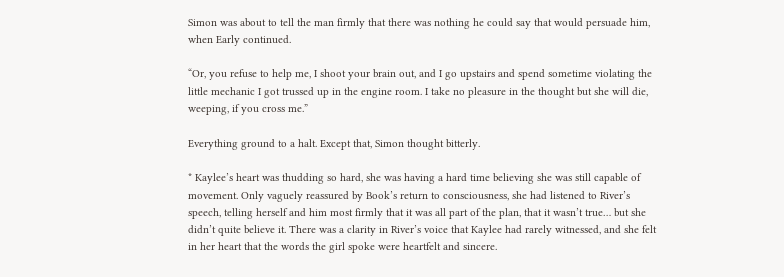Simon was about to tell the man firmly that there was nothing he could say that would persuade him, when Early continued.

“Or, you refuse to help me, I shoot your brain out, and I go upstairs and spend sometime violating the little mechanic I got trussed up in the engine room. I take no pleasure in the thought but she will die, weeping, if you cross me.”

Everything ground to a halt. Except that, Simon thought bitterly.

* Kaylee’s heart was thudding so hard, she was having a hard time believing she was still capable of movement. Only vaguely reassured by Book’s return to consciousness, she had listened to River’s speech, telling herself and him most firmly that it was all part of the plan, that it wasn’t true… but she didn’t quite believe it. There was a clarity in River’s voice that Kaylee had rarely witnessed, and she felt in her heart that the words the girl spoke were heartfelt and sincere.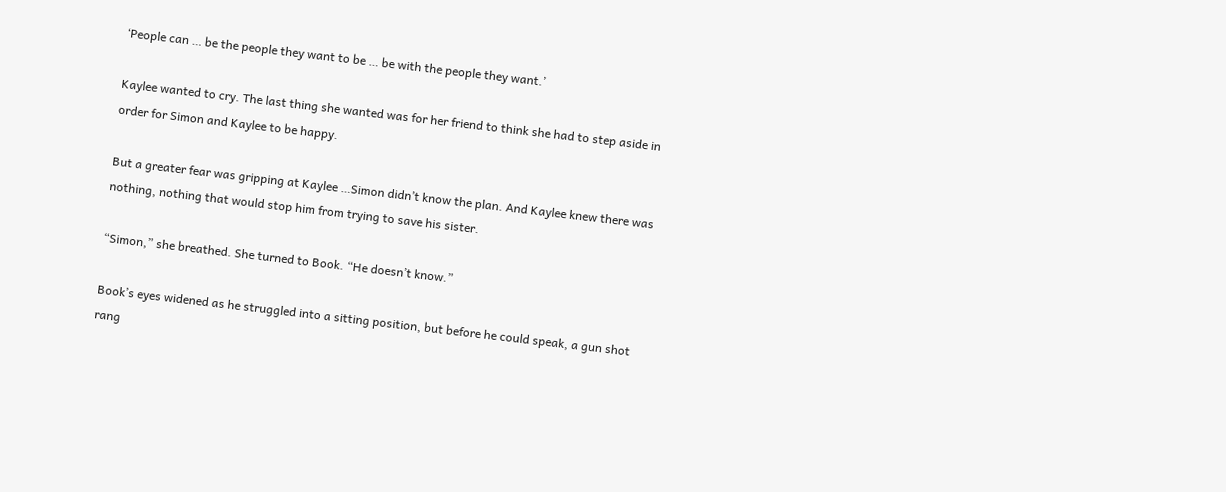‘People can … be the people they want to be … be with the people they want.’

Kaylee wanted to cry. The last thing she wanted was for her friend to think she had to step aside in order for Simon and Kaylee to be happy.

But a greater fear was gripping at Kaylee …Simon didn’t know the plan. And Kaylee knew there was nothing, nothing that would stop him from trying to save his sister.

“Simon,” she breathed. She turned to Book. “He doesn’t know.”

Book’s eyes widened as he struggled into a sitting position, but before he could speak, a gun shot rang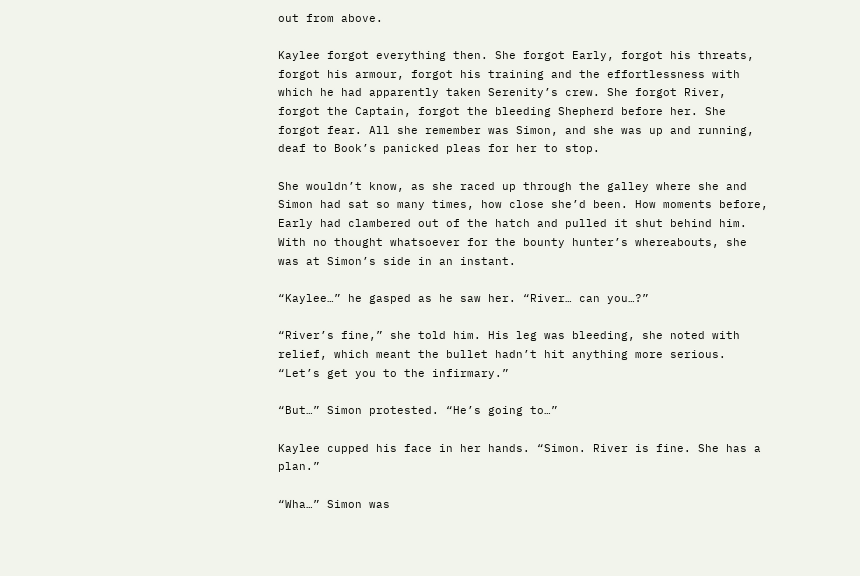out from above.

Kaylee forgot everything then. She forgot Early, forgot his threats, forgot his armour, forgot his training and the effortlessness with which he had apparently taken Serenity’s crew. She forgot River, forgot the Captain, forgot the bleeding Shepherd before her. She forgot fear. All she remember was Simon, and she was up and running, deaf to Book’s panicked pleas for her to stop.

She wouldn’t know, as she raced up through the galley where she and Simon had sat so many times, how close she’d been. How moments before, Early had clambered out of the hatch and pulled it shut behind him. With no thought whatsoever for the bounty hunter’s whereabouts, she was at Simon’s side in an instant.

“Kaylee…” he gasped as he saw her. “River… can you…?”

“River’s fine,” she told him. His leg was bleeding, she noted with relief, which meant the bullet hadn’t hit anything more serious. “Let’s get you to the infirmary.”

“But…” Simon protested. “He’s going to…”

Kaylee cupped his face in her hands. “Simon. River is fine. She has a plan.”

“Wha…” Simon was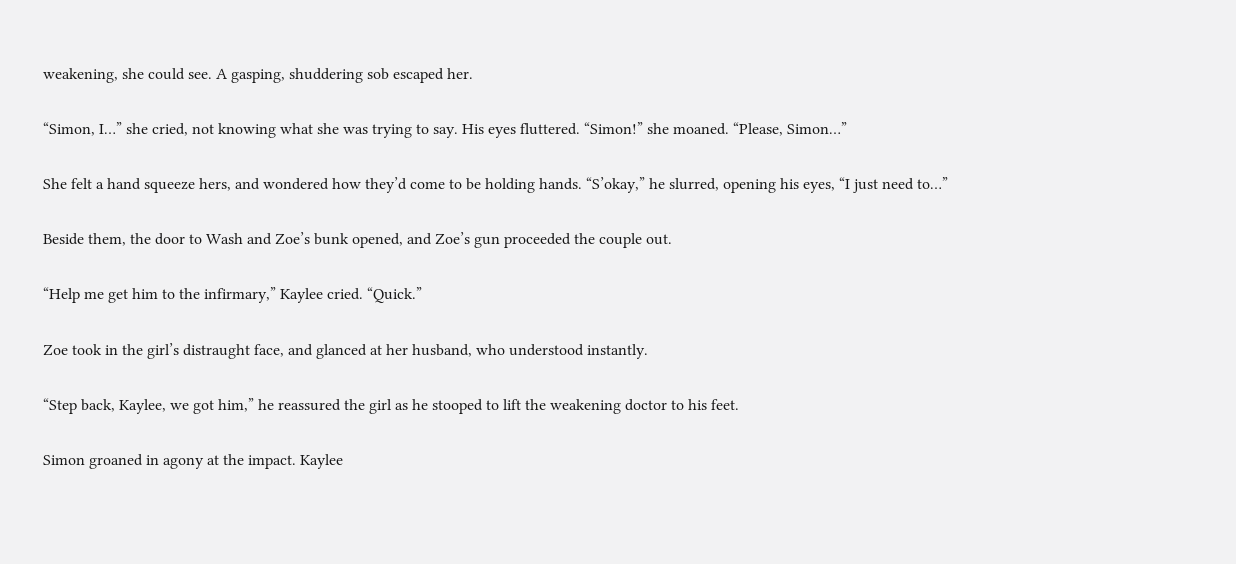weakening, she could see. A gasping, shuddering sob escaped her.

“Simon, I…” she cried, not knowing what she was trying to say. His eyes fluttered. “Simon!” she moaned. “Please, Simon…”

She felt a hand squeeze hers, and wondered how they’d come to be holding hands. “S’okay,” he slurred, opening his eyes, “I just need to…”

Beside them, the door to Wash and Zoe’s bunk opened, and Zoe’s gun proceeded the couple out.

“Help me get him to the infirmary,” Kaylee cried. “Quick.”

Zoe took in the girl’s distraught face, and glanced at her husband, who understood instantly.

“Step back, Kaylee, we got him,” he reassured the girl as he stooped to lift the weakening doctor to his feet.

Simon groaned in agony at the impact. Kaylee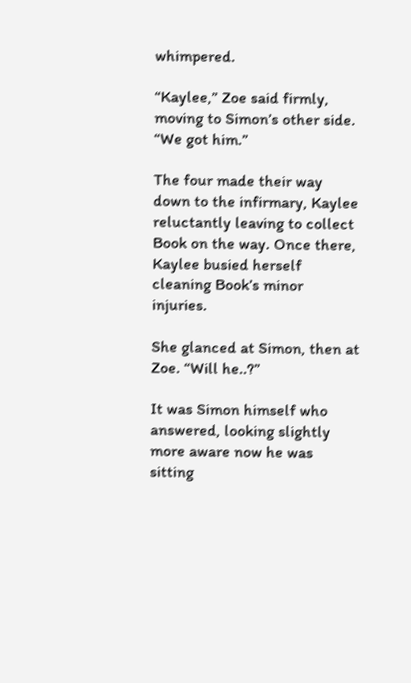whimpered.

“Kaylee,” Zoe said firmly, moving to Simon’s other side. “We got him.”

The four made their way down to the infirmary, Kaylee reluctantly leaving to collect Book on the way. Once there, Kaylee busied herself cleaning Book’s minor injuries.

She glanced at Simon, then at Zoe. “Will he..?”

It was Simon himself who answered, looking slightly more aware now he was sitting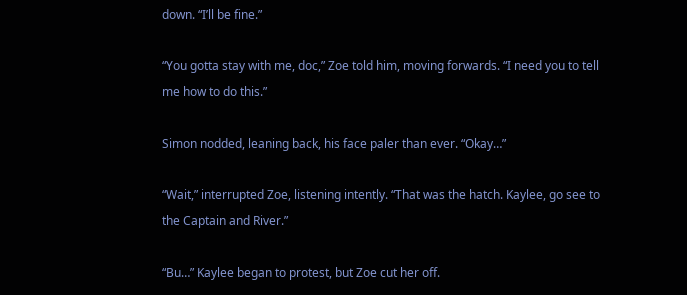down. “I’ll be fine.”

“You gotta stay with me, doc,” Zoe told him, moving forwards. “I need you to tell me how to do this.”

Simon nodded, leaning back, his face paler than ever. “Okay…”

“Wait,” interrupted Zoe, listening intently. “That was the hatch. Kaylee, go see to the Captain and River.”

“Bu…” Kaylee began to protest, but Zoe cut her off.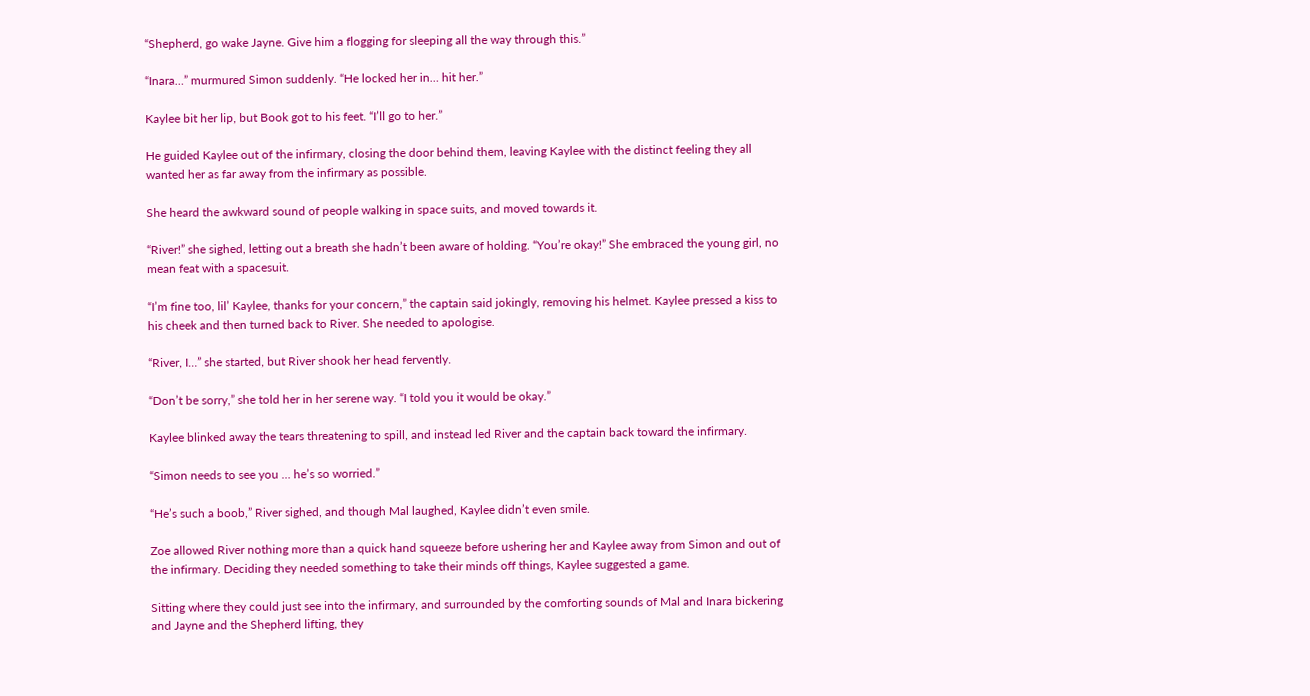“Shepherd, go wake Jayne. Give him a flogging for sleeping all the way through this.”

“Inara…” murmured Simon suddenly. “He locked her in… hit her.”

Kaylee bit her lip, but Book got to his feet. “I’ll go to her.”

He guided Kaylee out of the infirmary, closing the door behind them, leaving Kaylee with the distinct feeling they all wanted her as far away from the infirmary as possible.

She heard the awkward sound of people walking in space suits, and moved towards it.

“River!” she sighed, letting out a breath she hadn’t been aware of holding. “You’re okay!” She embraced the young girl, no mean feat with a spacesuit.

“I’m fine too, lil’ Kaylee, thanks for your concern,” the captain said jokingly, removing his helmet. Kaylee pressed a kiss to his cheek and then turned back to River. She needed to apologise.

“River, I…” she started, but River shook her head fervently.

“Don’t be sorry,” she told her in her serene way. “I told you it would be okay.”

Kaylee blinked away the tears threatening to spill, and instead led River and the captain back toward the infirmary.

“Simon needs to see you … he’s so worried.”

“He’s such a boob,” River sighed, and though Mal laughed, Kaylee didn’t even smile.

Zoe allowed River nothing more than a quick hand squeeze before ushering her and Kaylee away from Simon and out of the infirmary. Deciding they needed something to take their minds off things, Kaylee suggested a game.

Sitting where they could just see into the infirmary, and surrounded by the comforting sounds of Mal and Inara bickering and Jayne and the Shepherd lifting, they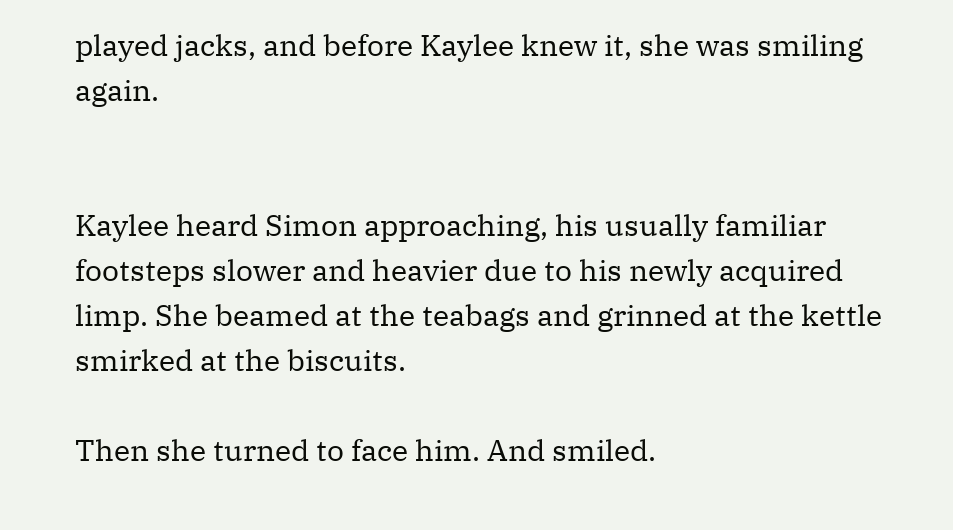played jacks, and before Kaylee knew it, she was smiling again.


Kaylee heard Simon approaching, his usually familiar footsteps slower and heavier due to his newly acquired limp. She beamed at the teabags and grinned at the kettle smirked at the biscuits.

Then she turned to face him. And smiled.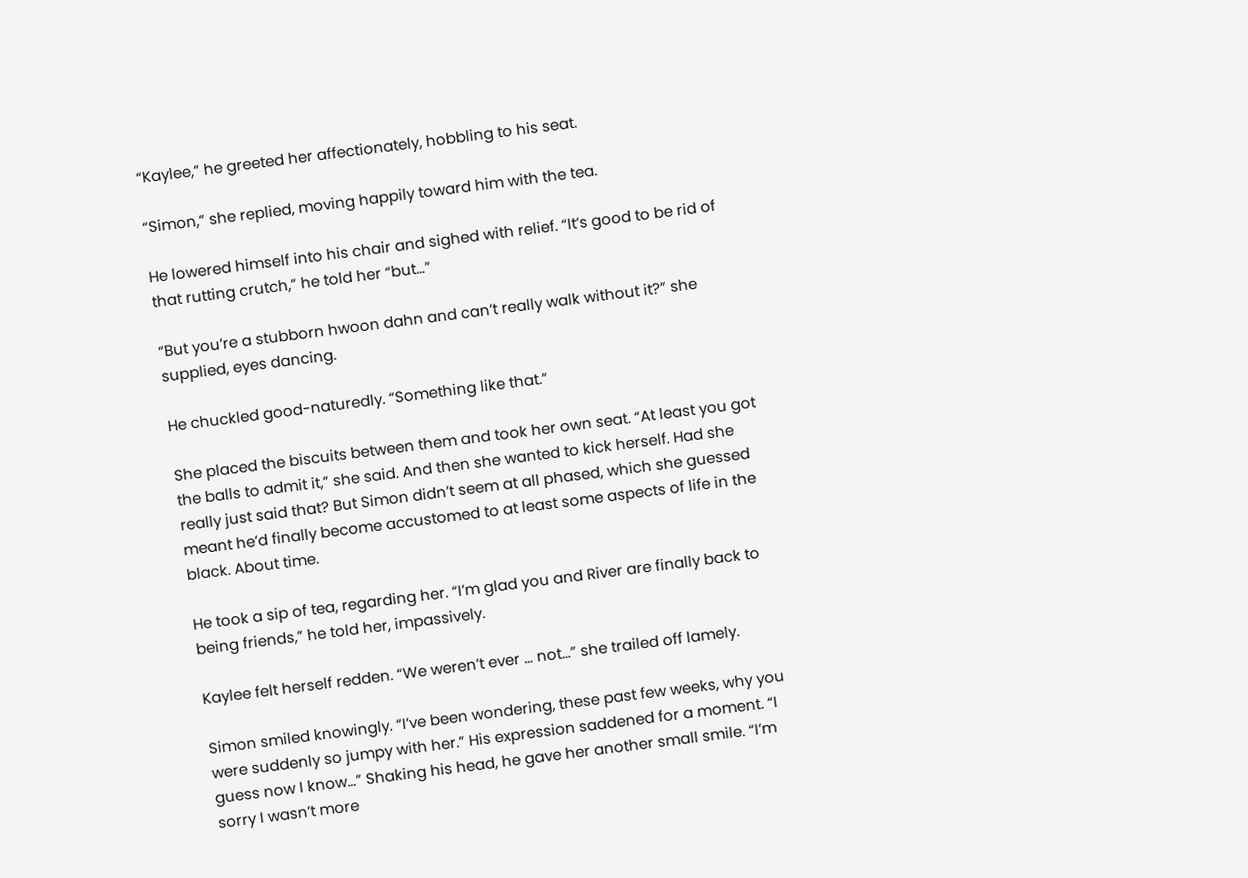“Kaylee,” he greeted her affectionately, hobbling to his seat.

“Simon,” she replied, moving happily toward him with the tea.

He lowered himself into his chair and sighed with relief. “It’s good to be rid of that rutting crutch,” he told her “but…”

“But you’re a stubborn hwoon dahn and can’t really walk without it?” she supplied, eyes dancing.

He chuckled good-naturedly. “Something like that.”

She placed the biscuits between them and took her own seat. “At least you got the balls to admit it,” she said. And then she wanted to kick herself. Had she really just said that? But Simon didn’t seem at all phased, which she guessed meant he’d finally become accustomed to at least some aspects of life in the black. About time.

He took a sip of tea, regarding her. “I’m glad you and River are finally back to being friends,” he told her, impassively.

Kaylee felt herself redden. “We weren’t ever … not…” she trailed off lamely.

Simon smiled knowingly. “I’ve been wondering, these past few weeks, why you were suddenly so jumpy with her.” His expression saddened for a moment. “I guess now I know…” Shaking his head, he gave her another small smile. “I’m sorry I wasn’t more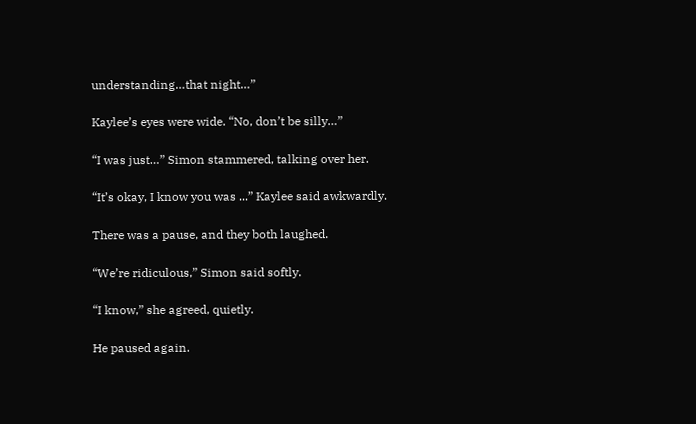understanding…that night…”

Kaylee’s eyes were wide. “No, don’t be silly…”

“I was just…” Simon stammered, talking over her.

“It’s okay, I know you was ...” Kaylee said awkwardly.

There was a pause, and they both laughed.

“We’re ridiculous,” Simon said softly.

“I know,” she agreed, quietly.

He paused again.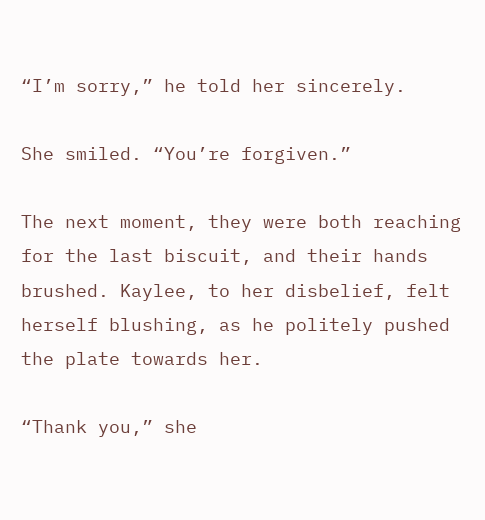“I’m sorry,” he told her sincerely.

She smiled. “You’re forgiven.”

The next moment, they were both reaching for the last biscuit, and their hands brushed. Kaylee, to her disbelief, felt herself blushing, as he politely pushed the plate towards her.

“Thank you,” she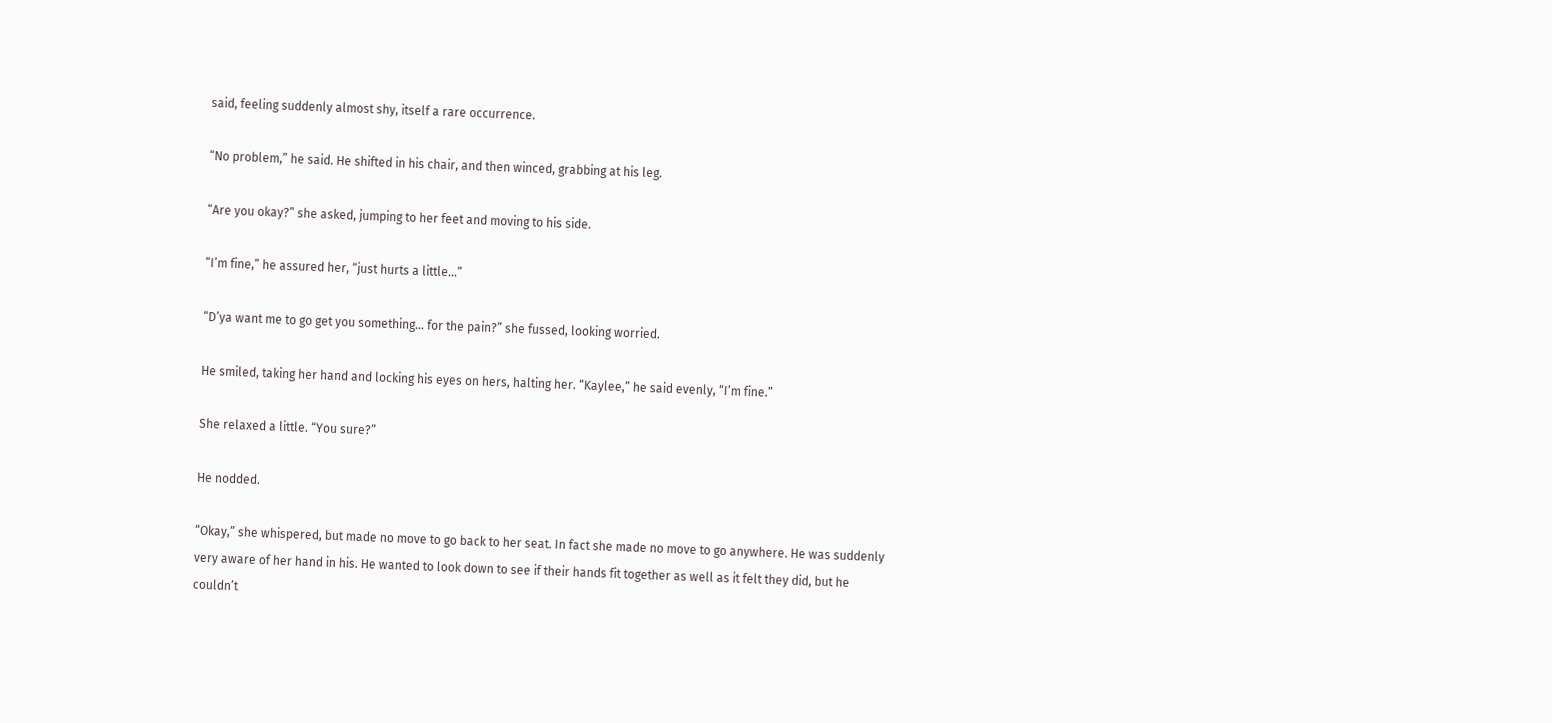said, feeling suddenly almost shy, itself a rare occurrence.

“No problem,” he said. He shifted in his chair, and then winced, grabbing at his leg.

“Are you okay?” she asked, jumping to her feet and moving to his side.

“I’m fine,” he assured her, “just hurts a little…”

“D’ya want me to go get you something… for the pain?” she fussed, looking worried.

He smiled, taking her hand and locking his eyes on hers, halting her. “Kaylee,” he said evenly, “I’m fine.”

She relaxed a little. “You sure?”

He nodded.

“Okay,” she whispered, but made no move to go back to her seat. In fact she made no move to go anywhere. He was suddenly very aware of her hand in his. He wanted to look down to see if their hands fit together as well as it felt they did, but he couldn’t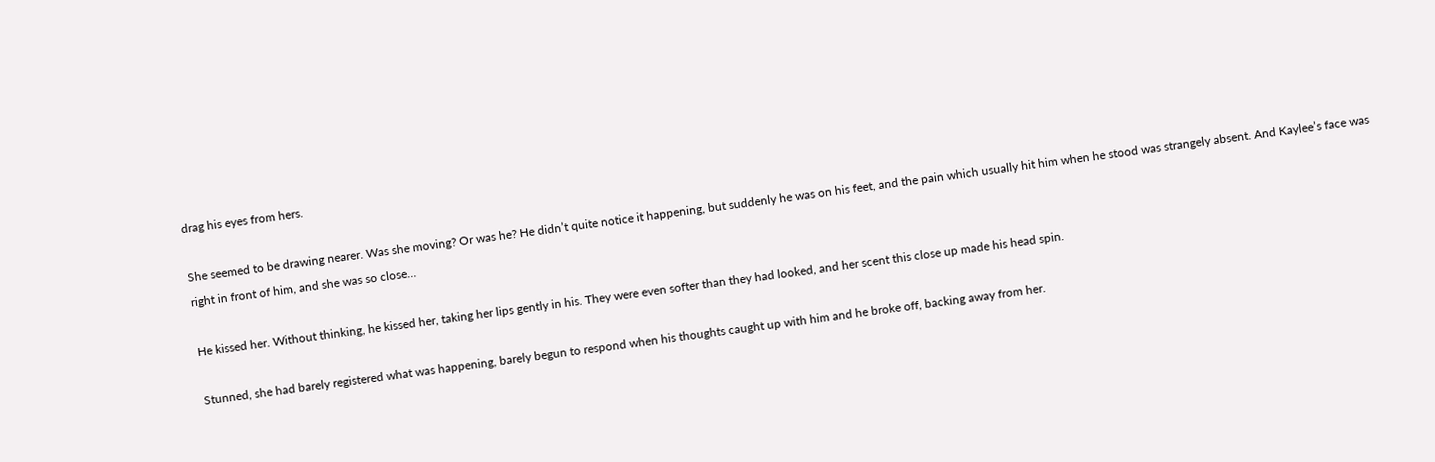drag his eyes from hers.

She seemed to be drawing nearer. Was she moving? Or was he? He didn’t quite notice it happening, but suddenly he was on his feet, and the pain which usually hit him when he stood was strangely absent. And Kaylee’s face was right in front of him, and she was so close…

He kissed her. Without thinking, he kissed her, taking her lips gently in his. They were even softer than they had looked, and her scent this close up made his head spin.

Stunned, she had barely registered what was happening, barely begun to respond when his thoughts caught up with him and he broke off, backing away from her.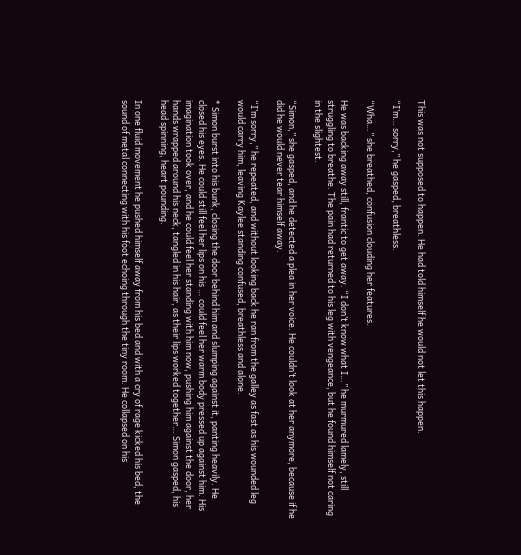This was not supposed to happen. He had told himself he would not let this happen.

“I’m… sorry,” he gasped, breathless.

“Wha…” she breathed, confusion clouding her features.

He was backing away still, frantic to get away. “I don’t know what I…” he murmured lamely, still struggling to breathe. The pain had returned to his leg with vengeance, but he found himself not caring in the slightest.

“Simon,” she gasped, and he detected a plea in her voice. He couldn’t look at her anymore, because if he did he would never tear himself away.

“I’m sorry,” he repeated, and without looking back he ran from the galley as fast as his wounded leg would carry him, leaving Kaylee standing confused, breathless and alone.

* Simon burst into his bunk, closing the door behind him and slumping against it, panting heavily. He closed his eyes. He could still feel her lips on his … could feel her warm body pressed up against him. His imagination took over, and he could feel her standing with him now, pushing him against the door, her hands wrapped around his neck, tangled in his hair, as their lips worked together… Simon gasped, his head spinning, heart pounding.

In one fluid movement he pushed himself away from his bed and with a cry of rage kicked his bed, the sound of metal connecting with his foot echoing through the tiny room. He collapsed on his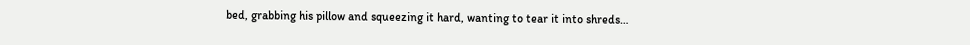bed, grabbing his pillow and squeezing it hard, wanting to tear it into shreds…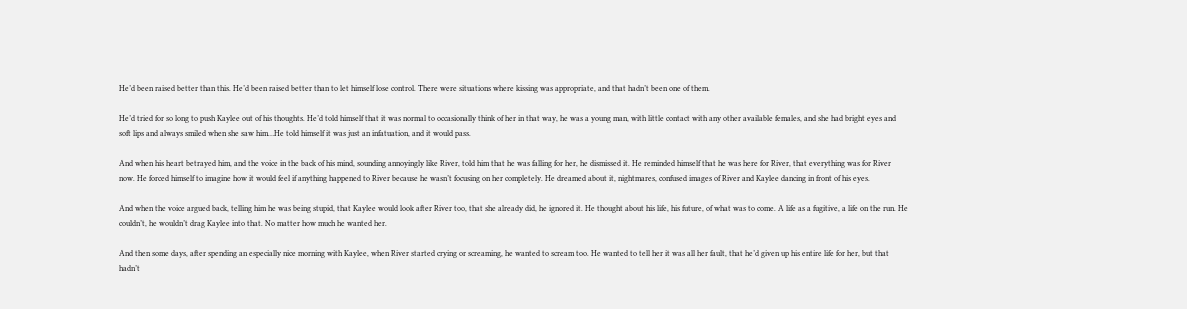He’d been raised better than this. He’d been raised better than to let himself lose control. There were situations where kissing was appropriate, and that hadn’t been one of them.

He’d tried for so long to push Kaylee out of his thoughts. He’d told himself that it was normal to occasionally think of her in that way, he was a young man, with little contact with any other available females, and she had bright eyes and soft lips and always smiled when she saw him…He told himself it was just an infatuation, and it would pass.

And when his heart betrayed him, and the voice in the back of his mind, sounding annoyingly like River, told him that he was falling for her, he dismissed it. He reminded himself that he was here for River, that everything was for River now. He forced himself to imagine how it would feel if anything happened to River because he wasn’t focusing on her completely. He dreamed about it, nightmares, confused images of River and Kaylee dancing in front of his eyes.

And when the voice argued back, telling him he was being stupid, that Kaylee would look after River too, that she already did, he ignored it. He thought about his life, his future, of what was to come. A life as a fugitive, a life on the run. He couldn’t, he wouldn’t drag Kaylee into that. No matter how much he wanted her.

And then some days, after spending an especially nice morning with Kaylee, when River started crying or screaming, he wanted to scream too. He wanted to tell her it was all her fault, that he’d given up his entire life for her, but that hadn’t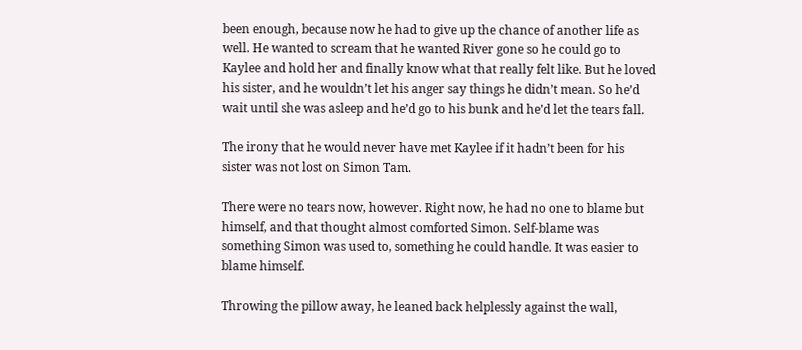been enough, because now he had to give up the chance of another life as well. He wanted to scream that he wanted River gone so he could go to Kaylee and hold her and finally know what that really felt like. But he loved his sister, and he wouldn’t let his anger say things he didn’t mean. So he’d wait until she was asleep and he’d go to his bunk and he’d let the tears fall.

The irony that he would never have met Kaylee if it hadn’t been for his sister was not lost on Simon Tam.

There were no tears now, however. Right now, he had no one to blame but himself, and that thought almost comforted Simon. Self-blame was something Simon was used to, something he could handle. It was easier to blame himself.

Throwing the pillow away, he leaned back helplessly against the wall,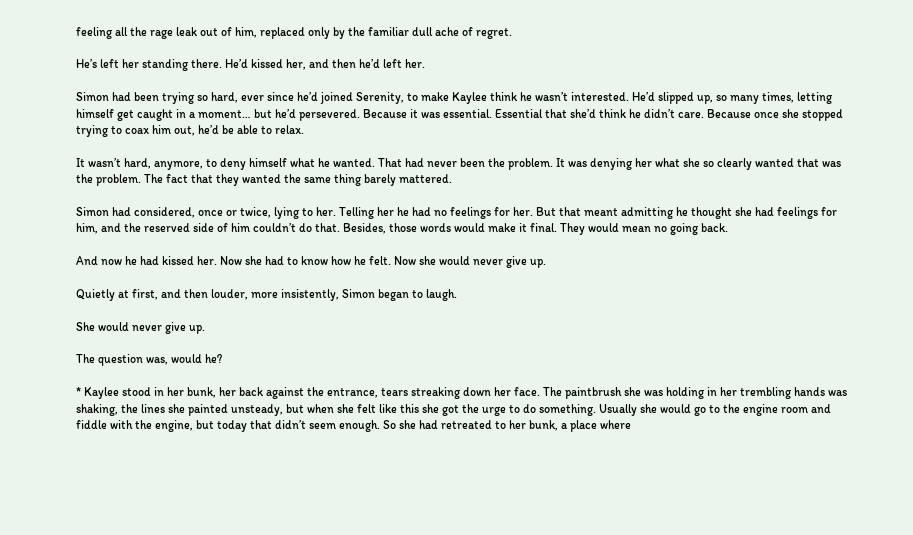feeling all the rage leak out of him, replaced only by the familiar dull ache of regret.

He’s left her standing there. He’d kissed her, and then he’d left her.

Simon had been trying so hard, ever since he’d joined Serenity, to make Kaylee think he wasn’t interested. He’d slipped up, so many times, letting himself get caught in a moment… but he’d persevered. Because it was essential. Essential that she’d think he didn’t care. Because once she stopped trying to coax him out, he’d be able to relax.

It wasn’t hard, anymore, to deny himself what he wanted. That had never been the problem. It was denying her what she so clearly wanted that was the problem. The fact that they wanted the same thing barely mattered.

Simon had considered, once or twice, lying to her. Telling her he had no feelings for her. But that meant admitting he thought she had feelings for him, and the reserved side of him couldn’t do that. Besides, those words would make it final. They would mean no going back.

And now he had kissed her. Now she had to know how he felt. Now she would never give up.

Quietly at first, and then louder, more insistently, Simon began to laugh.

She would never give up.

The question was, would he?

* Kaylee stood in her bunk, her back against the entrance, tears streaking down her face. The paintbrush she was holding in her trembling hands was shaking, the lines she painted unsteady, but when she felt like this she got the urge to do something. Usually she would go to the engine room and fiddle with the engine, but today that didn’t seem enough. So she had retreated to her bunk, a place where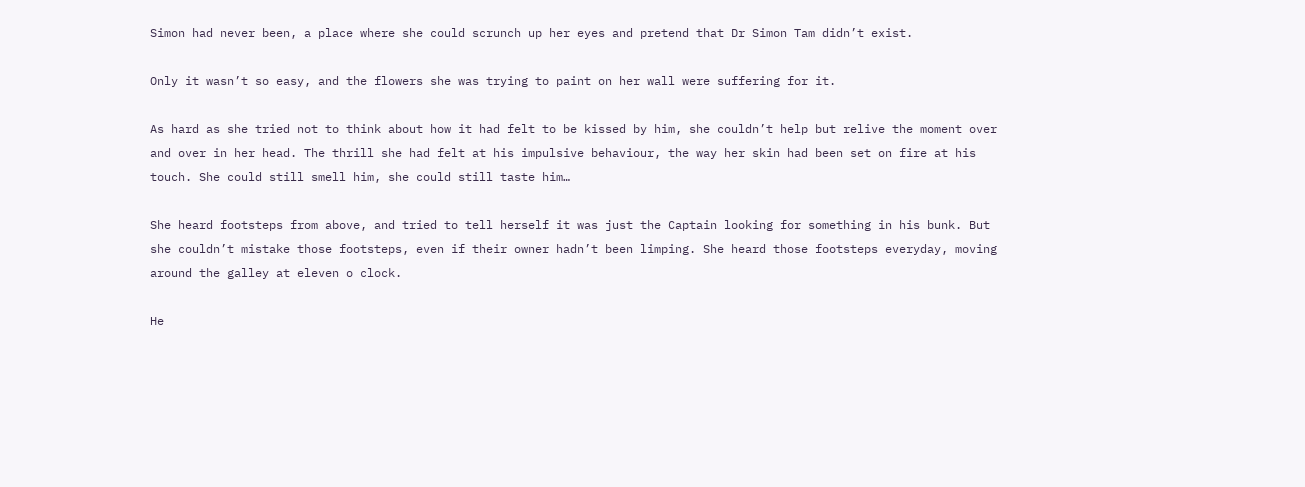Simon had never been, a place where she could scrunch up her eyes and pretend that Dr Simon Tam didn’t exist.

Only it wasn’t so easy, and the flowers she was trying to paint on her wall were suffering for it.

As hard as she tried not to think about how it had felt to be kissed by him, she couldn’t help but relive the moment over and over in her head. The thrill she had felt at his impulsive behaviour, the way her skin had been set on fire at his touch. She could still smell him, she could still taste him…

She heard footsteps from above, and tried to tell herself it was just the Captain looking for something in his bunk. But she couldn’t mistake those footsteps, even if their owner hadn’t been limping. She heard those footsteps everyday, moving around the galley at eleven o clock.

He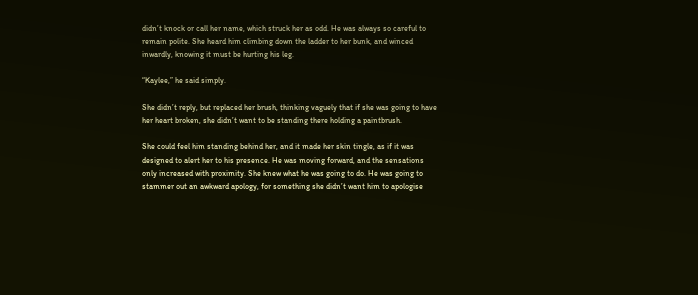didn’t knock or call her name, which struck her as odd. He was always so careful to remain polite. She heard him climbing down the ladder to her bunk, and winced inwardly, knowing it must be hurting his leg.

“Kaylee,” he said simply.

She didn’t reply, but replaced her brush, thinking vaguely that if she was going to have her heart broken, she didn’t want to be standing there holding a paintbrush.

She could feel him standing behind her, and it made her skin tingle, as if it was designed to alert her to his presence. He was moving forward, and the sensations only increased with proximity. She knew what he was going to do. He was going to stammer out an awkward apology, for something she didn’t want him to apologise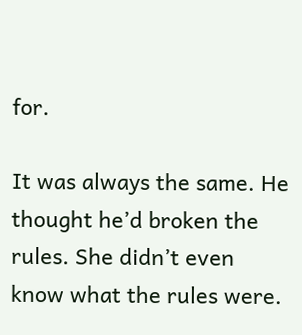for.

It was always the same. He thought he’d broken the rules. She didn’t even know what the rules were.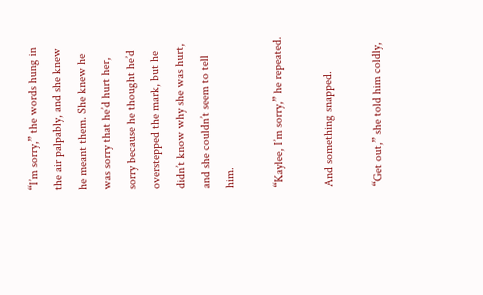“I’m sorry,” the words hung in the air palpably, and she knew he meant them. She knew he was sorry that he’d hurt her, sorry because he thought he’d overstepped the mark, but he didn’t know why she was hurt, and she couldn’t seem to tell him.

“Kaylee, I’m sorry,” he repeated.

And something snapped.

“Get out,” she told him coldly,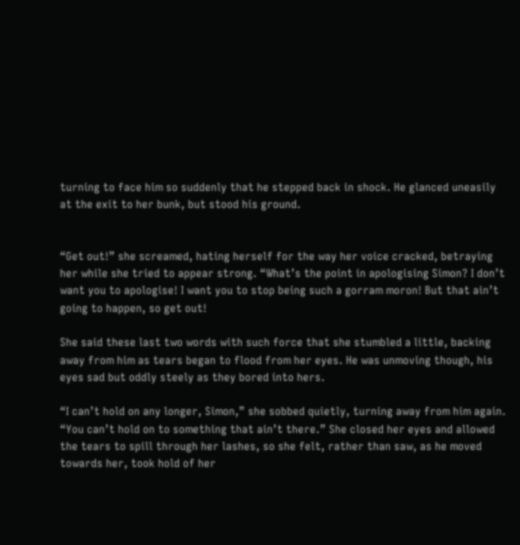turning to face him so suddenly that he stepped back in shock. He glanced uneasily at the exit to her bunk, but stood his ground.


“Get out!” she screamed, hating herself for the way her voice cracked, betraying her while she tried to appear strong. “What’s the point in apologising Simon? I don’t want you to apologise! I want you to stop being such a gorram moron! But that ain’t going to happen, so get out!

She said these last two words with such force that she stumbled a little, backing away from him as tears began to flood from her eyes. He was unmoving though, his eyes sad but oddly steely as they bored into hers.

“I can’t hold on any longer, Simon,” she sobbed quietly, turning away from him again. “You can’t hold on to something that ain’t there.” She closed her eyes and allowed the tears to spill through her lashes, so she felt, rather than saw, as he moved towards her, took hold of her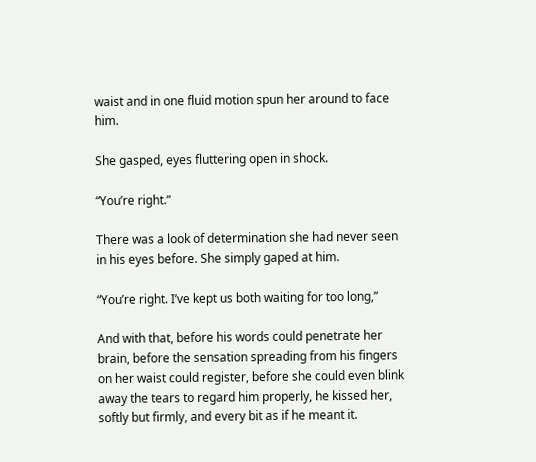waist and in one fluid motion spun her around to face him.

She gasped, eyes fluttering open in shock.

“You’re right.”

There was a look of determination she had never seen in his eyes before. She simply gaped at him.

“You’re right. I’ve kept us both waiting for too long,”

And with that, before his words could penetrate her brain, before the sensation spreading from his fingers on her waist could register, before she could even blink away the tears to regard him properly, he kissed her, softly but firmly, and every bit as if he meant it.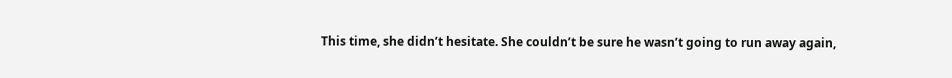This time, she didn’t hesitate. She couldn’t be sure he wasn’t going to run away again,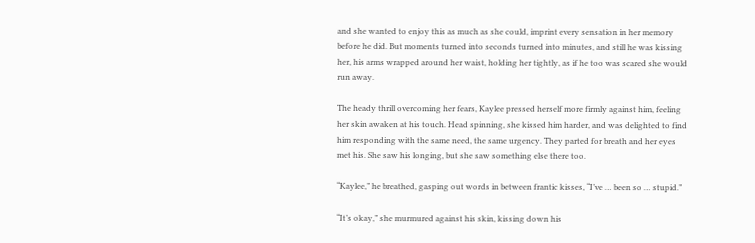and she wanted to enjoy this as much as she could, imprint every sensation in her memory before he did. But moments turned into seconds turned into minutes, and still he was kissing her, his arms wrapped around her waist, holding her tightly, as if he too was scared she would run away.

The heady thrill overcoming her fears, Kaylee pressed herself more firmly against him, feeling her skin awaken at his touch. Head spinning, she kissed him harder, and was delighted to find him responding with the same need, the same urgency. They parted for breath and her eyes met his. She saw his longing, but she saw something else there too.

“Kaylee,” he breathed, gasping out words in between frantic kisses, “I’ve … been so … stupid.”

“It’s okay,” she murmured against his skin, kissing down his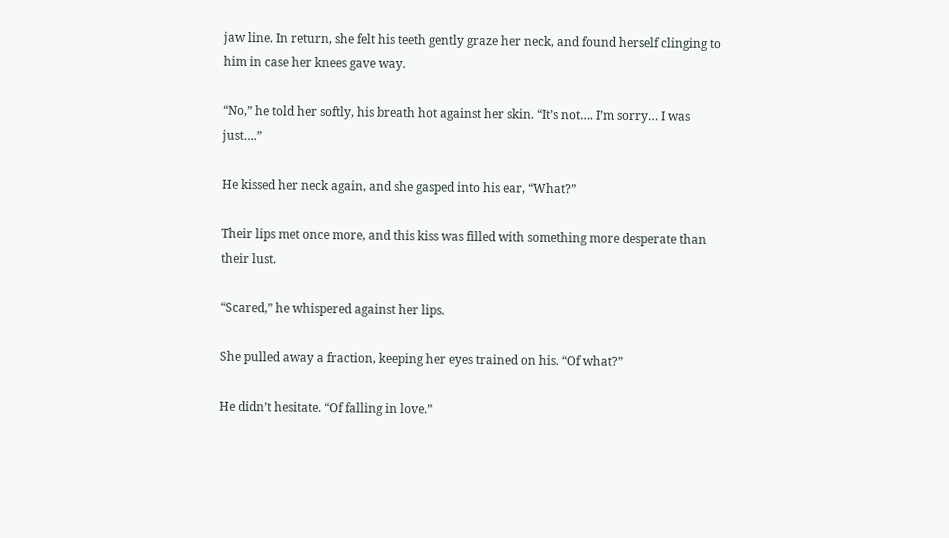jaw line. In return, she felt his teeth gently graze her neck, and found herself clinging to him in case her knees gave way.

“No,” he told her softly, his breath hot against her skin. “It’s not…. I’m sorry… I was just….”

He kissed her neck again, and she gasped into his ear, “What?”

Their lips met once more, and this kiss was filled with something more desperate than their lust.

“Scared,” he whispered against her lips.

She pulled away a fraction, keeping her eyes trained on his. “Of what?”

He didn’t hesitate. “Of falling in love.”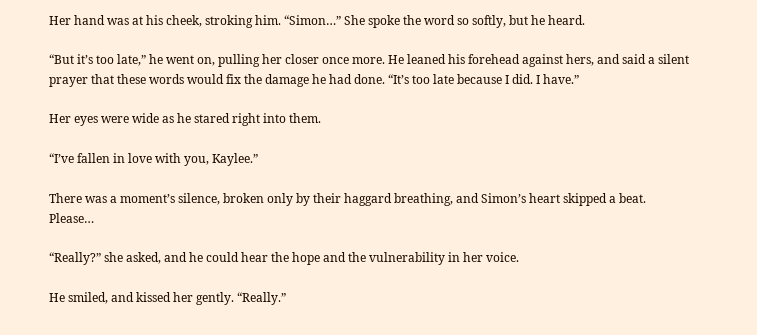Her hand was at his cheek, stroking him. “Simon…” She spoke the word so softly, but he heard.

“But it’s too late,” he went on, pulling her closer once more. He leaned his forehead against hers, and said a silent prayer that these words would fix the damage he had done. “It’s too late because I did. I have.”

Her eyes were wide as he stared right into them.

“I’ve fallen in love with you, Kaylee.”

There was a moment’s silence, broken only by their haggard breathing, and Simon’s heart skipped a beat. Please…

“Really?” she asked, and he could hear the hope and the vulnerability in her voice.

He smiled, and kissed her gently. “Really.”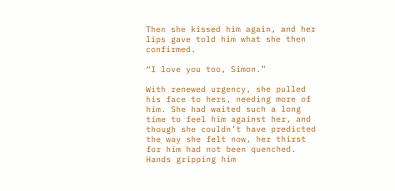Then she kissed him again, and her lips gave told him what she then confirmed.

“I love you too, Simon.”

With renewed urgency, she pulled his face to hers, needing more of him. She had waited such a long time to feel him against her, and though she couldn’t have predicted the way she felt now, her thirst for him had not been quenched. Hands gripping him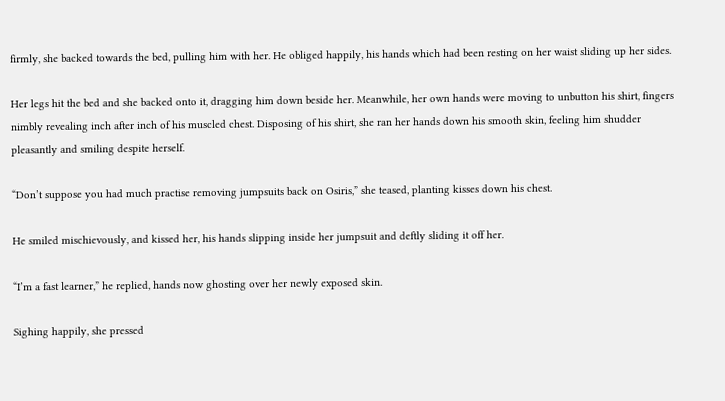firmly, she backed towards the bed, pulling him with her. He obliged happily, his hands which had been resting on her waist sliding up her sides.

Her legs hit the bed and she backed onto it, dragging him down beside her. Meanwhile, her own hands were moving to unbutton his shirt, fingers nimbly revealing inch after inch of his muscled chest. Disposing of his shirt, she ran her hands down his smooth skin, feeling him shudder pleasantly and smiling despite herself.

“Don’t suppose you had much practise removing jumpsuits back on Osiris,” she teased, planting kisses down his chest.

He smiled mischievously, and kissed her, his hands slipping inside her jumpsuit and deftly sliding it off her.

“I’m a fast learner,” he replied, hands now ghosting over her newly exposed skin.

Sighing happily, she pressed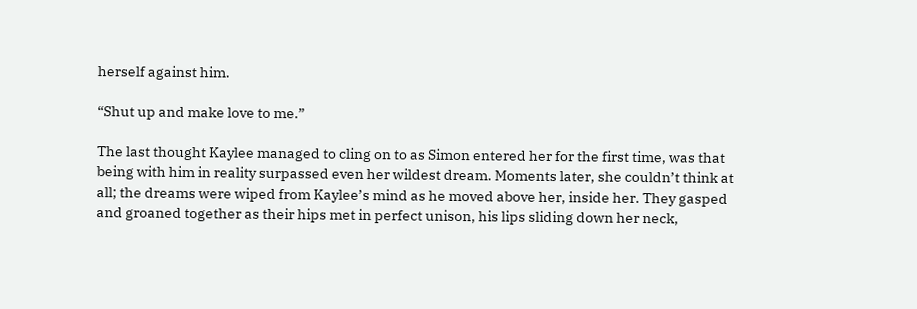herself against him.

“Shut up and make love to me.”

The last thought Kaylee managed to cling on to as Simon entered her for the first time, was that being with him in reality surpassed even her wildest dream. Moments later, she couldn’t think at all; the dreams were wiped from Kaylee’s mind as he moved above her, inside her. They gasped and groaned together as their hips met in perfect unison, his lips sliding down her neck,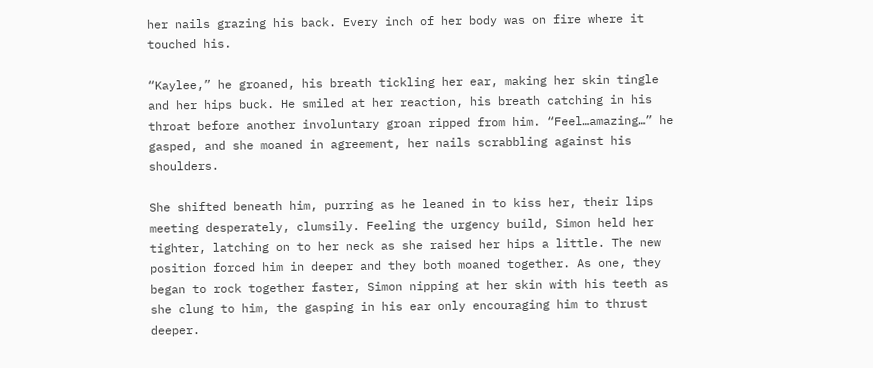her nails grazing his back. Every inch of her body was on fire where it touched his.

“Kaylee,” he groaned, his breath tickling her ear, making her skin tingle and her hips buck. He smiled at her reaction, his breath catching in his throat before another involuntary groan ripped from him. “Feel…amazing…” he gasped, and she moaned in agreement, her nails scrabbling against his shoulders.

She shifted beneath him, purring as he leaned in to kiss her, their lips meeting desperately, clumsily. Feeling the urgency build, Simon held her tighter, latching on to her neck as she raised her hips a little. The new position forced him in deeper and they both moaned together. As one, they began to rock together faster, Simon nipping at her skin with his teeth as she clung to him, the gasping in his ear only encouraging him to thrust deeper.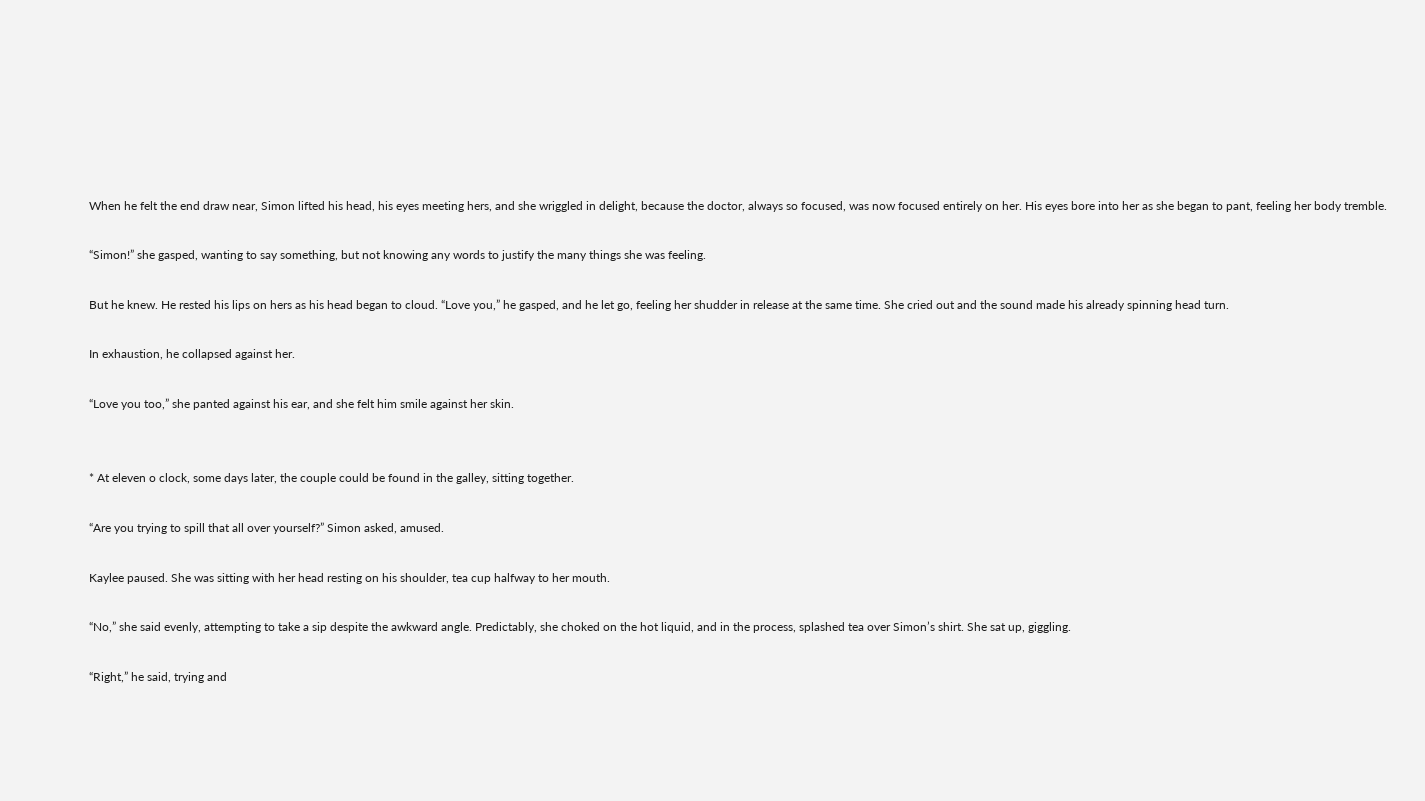When he felt the end draw near, Simon lifted his head, his eyes meeting hers, and she wriggled in delight, because the doctor, always so focused, was now focused entirely on her. His eyes bore into her as she began to pant, feeling her body tremble.

“Simon!” she gasped, wanting to say something, but not knowing any words to justify the many things she was feeling.

But he knew. He rested his lips on hers as his head began to cloud. “Love you,” he gasped, and he let go, feeling her shudder in release at the same time. She cried out and the sound made his already spinning head turn.

In exhaustion, he collapsed against her.

“Love you too,” she panted against his ear, and she felt him smile against her skin.


* At eleven o clock, some days later, the couple could be found in the galley, sitting together.

“Are you trying to spill that all over yourself?” Simon asked, amused.

Kaylee paused. She was sitting with her head resting on his shoulder, tea cup halfway to her mouth.

“No,” she said evenly, attempting to take a sip despite the awkward angle. Predictably, she choked on the hot liquid, and in the process, splashed tea over Simon’s shirt. She sat up, giggling.

“Right,” he said, trying and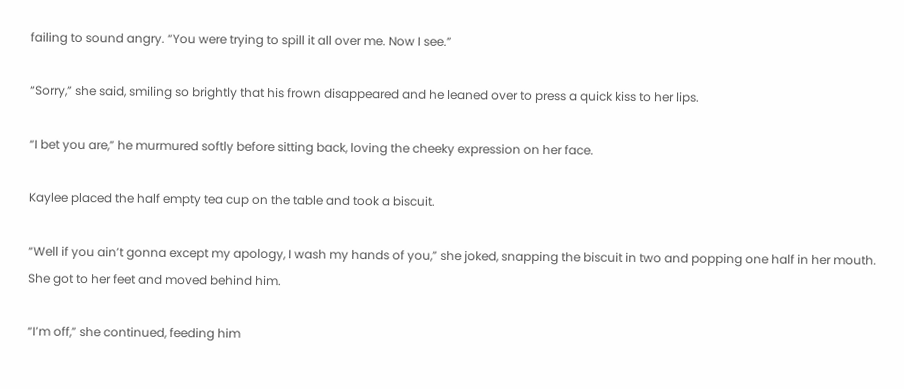failing to sound angry. “You were trying to spill it all over me. Now I see.”

“Sorry,” she said, smiling so brightly that his frown disappeared and he leaned over to press a quick kiss to her lips.

“I bet you are,” he murmured softly before sitting back, loving the cheeky expression on her face.

Kaylee placed the half empty tea cup on the table and took a biscuit.

“Well if you ain’t gonna except my apology, I wash my hands of you,” she joked, snapping the biscuit in two and popping one half in her mouth. She got to her feet and moved behind him.

“I’m off,” she continued, feeding him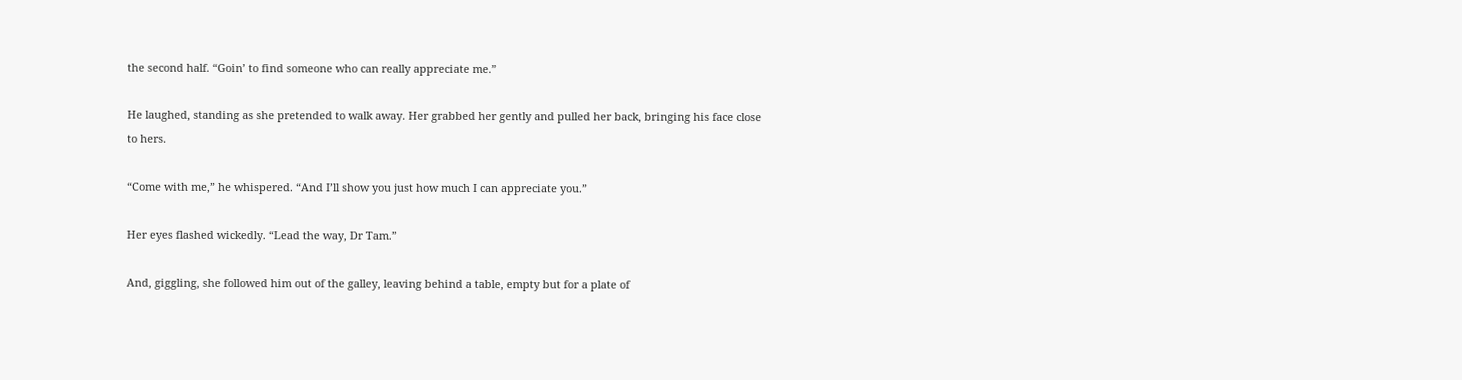the second half. “Goin’ to find someone who can really appreciate me.”

He laughed, standing as she pretended to walk away. Her grabbed her gently and pulled her back, bringing his face close to hers.

“Come with me,” he whispered. “And I’ll show you just how much I can appreciate you.”

Her eyes flashed wickedly. “Lead the way, Dr Tam.”

And, giggling, she followed him out of the galley, leaving behind a table, empty but for a plate of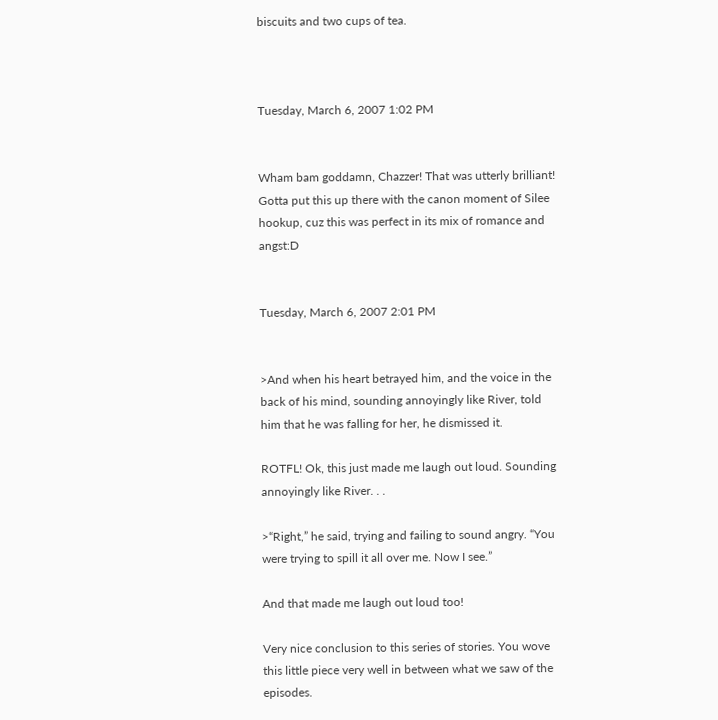biscuits and two cups of tea.



Tuesday, March 6, 2007 1:02 PM


Wham bam goddamn, Chazzer! That was utterly brilliant! Gotta put this up there with the canon moment of Silee hookup, cuz this was perfect in its mix of romance and angst:D


Tuesday, March 6, 2007 2:01 PM


>And when his heart betrayed him, and the voice in the back of his mind, sounding annoyingly like River, told him that he was falling for her, he dismissed it.

ROTFL! Ok, this just made me laugh out loud. Sounding annoyingly like River. . .

>“Right,” he said, trying and failing to sound angry. “You were trying to spill it all over me. Now I see.”

And that made me laugh out loud too!

Very nice conclusion to this series of stories. You wove this little piece very well in between what we saw of the episodes.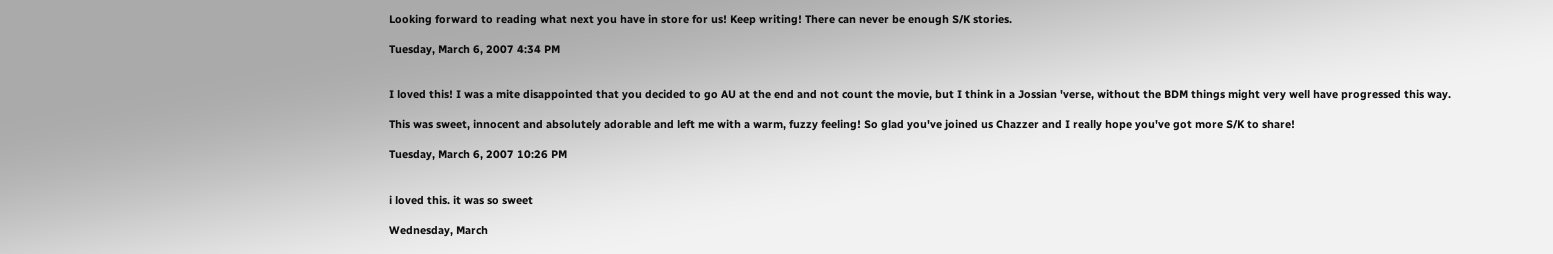Looking forward to reading what next you have in store for us! Keep writing! There can never be enough S/K stories.

Tuesday, March 6, 2007 4:34 PM


I loved this! I was a mite disappointed that you decided to go AU at the end and not count the movie, but I think in a Jossian 'verse, without the BDM things might very well have progressed this way.

This was sweet, innocent and absolutely adorable and left me with a warm, fuzzy feeling! So glad you've joined us Chazzer and I really hope you've got more S/K to share!

Tuesday, March 6, 2007 10:26 PM


i loved this. it was so sweet

Wednesday, March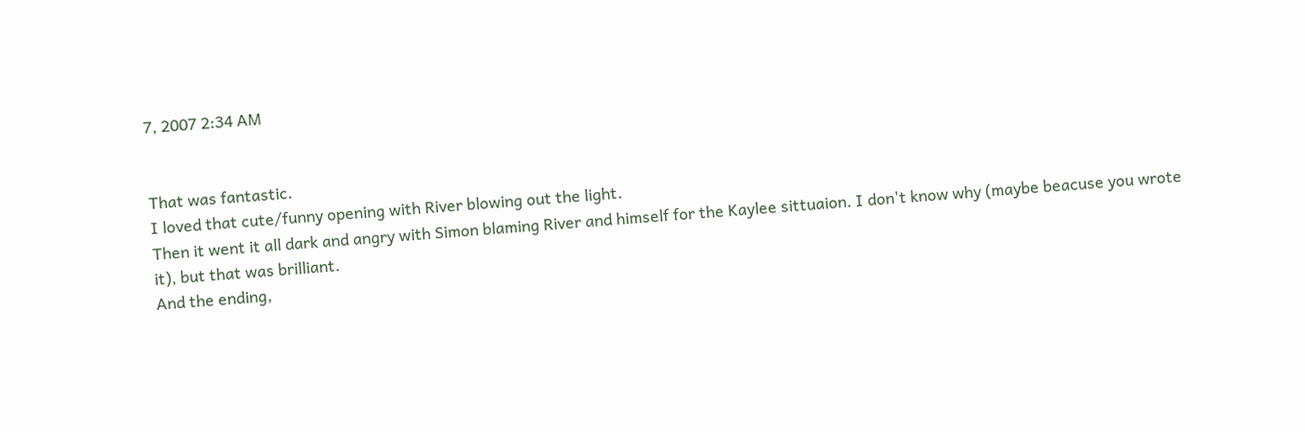7, 2007 2:34 AM


That was fantastic.
I loved that cute/funny opening with River blowing out the light.
Then it went it all dark and angry with Simon blaming River and himself for the Kaylee sittuaion. I don't know why (maybe beacuse you wrote it), but that was brilliant.
And the ending,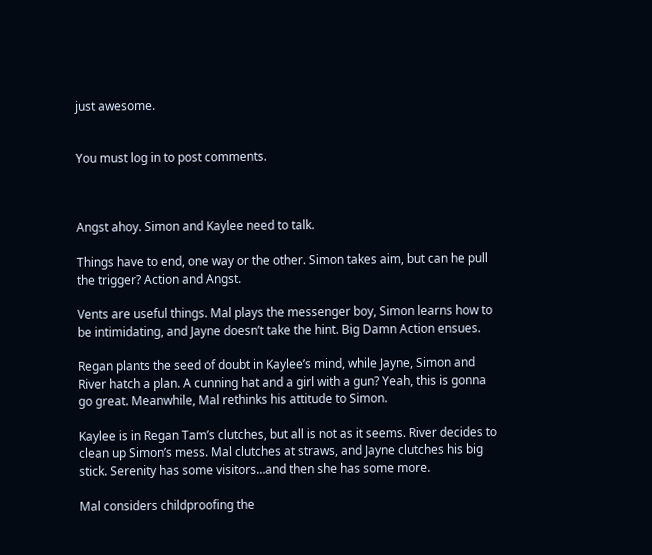just awesome.


You must log in to post comments.



Angst ahoy. Simon and Kaylee need to talk.

Things have to end, one way or the other. Simon takes aim, but can he pull the trigger? Action and Angst.

Vents are useful things. Mal plays the messenger boy, Simon learns how to be intimidating, and Jayne doesn’t take the hint. Big Damn Action ensues.

Regan plants the seed of doubt in Kaylee’s mind, while Jayne, Simon and River hatch a plan. A cunning hat and a girl with a gun? Yeah, this is gonna go great. Meanwhile, Mal rethinks his attitude to Simon.

Kaylee is in Regan Tam’s clutches, but all is not as it seems. River decides to clean up Simon’s mess. Mal clutches at straws, and Jayne clutches his big stick. Serenity has some visitors…and then she has some more.

Mal considers childproofing the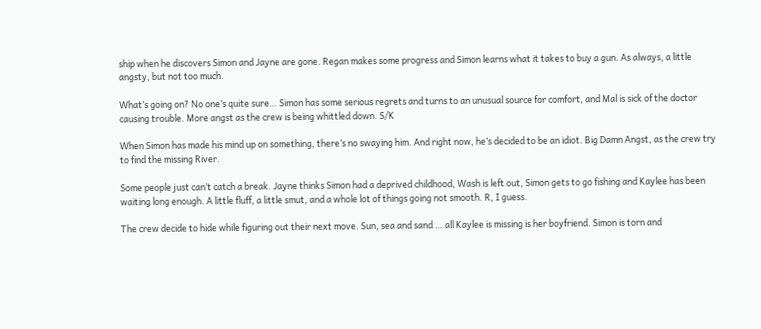ship when he discovers Simon and Jayne are gone. Regan makes some progress and Simon learns what it takes to buy a gun. As always, a little angsty, but not too much.

What’s going on? No one’s quite sure… Simon has some serious regrets and turns to an unusual source for comfort, and Mal is sick of the doctor causing trouble. More angst as the crew is being whittled down. S/K

When Simon has made his mind up on something, there’s no swaying him. And right now, he’s decided to be an idiot. Big Damn Angst, as the crew try to find the missing River.

Some people just can’t catch a break. Jayne thinks Simon had a deprived childhood, Wash is left out, Simon gets to go fishing and Kaylee has been waiting long enough. A little fluff, a little smut, and a whole lot of things going not smooth. R, I guess.

The crew decide to hide while figuring out their next move. Sun, sea and sand … all Kaylee is missing is her boyfriend. Simon is torn and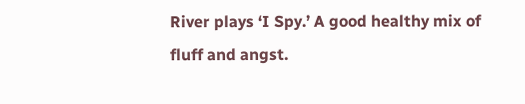River plays ‘I Spy.’ A good healthy mix of fluff and angst.